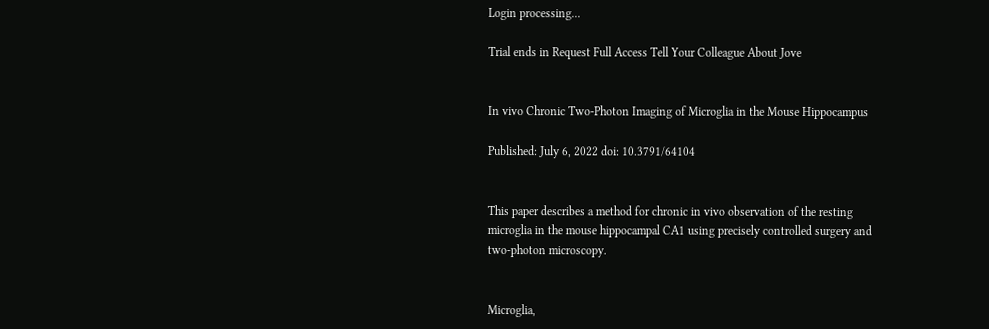Login processing...

Trial ends in Request Full Access Tell Your Colleague About Jove


In vivo Chronic Two-Photon Imaging of Microglia in the Mouse Hippocampus

Published: July 6, 2022 doi: 10.3791/64104


This paper describes a method for chronic in vivo observation of the resting microglia in the mouse hippocampal CA1 using precisely controlled surgery and two-photon microscopy.


Microglia,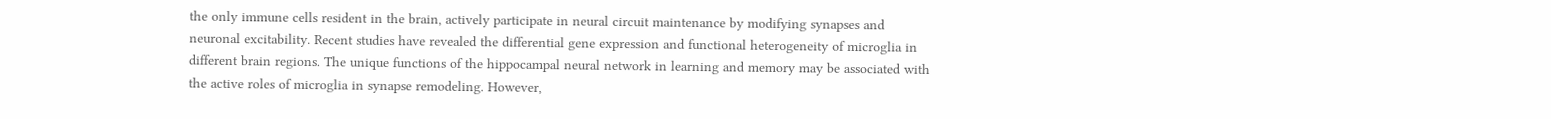the only immune cells resident in the brain, actively participate in neural circuit maintenance by modifying synapses and neuronal excitability. Recent studies have revealed the differential gene expression and functional heterogeneity of microglia in different brain regions. The unique functions of the hippocampal neural network in learning and memory may be associated with the active roles of microglia in synapse remodeling. However,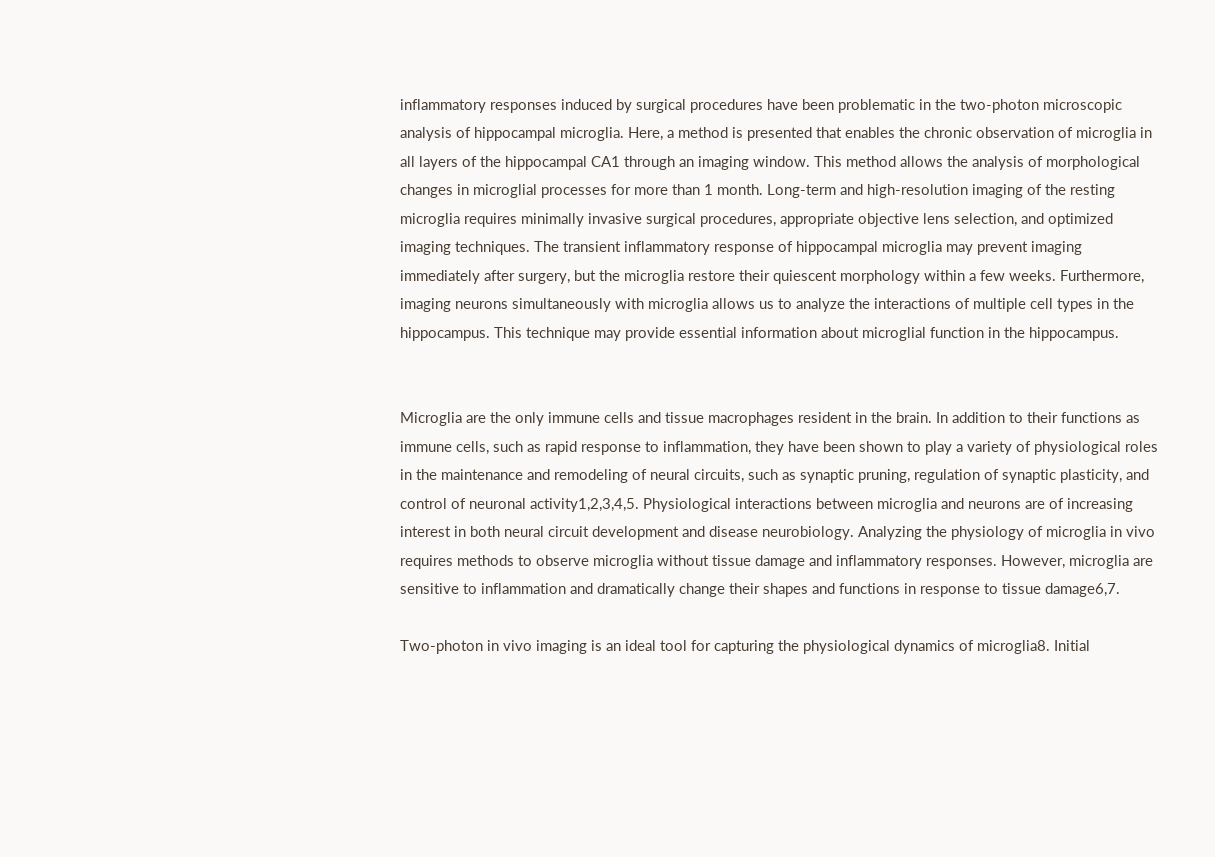inflammatory responses induced by surgical procedures have been problematic in the two-photon microscopic analysis of hippocampal microglia. Here, a method is presented that enables the chronic observation of microglia in all layers of the hippocampal CA1 through an imaging window. This method allows the analysis of morphological changes in microglial processes for more than 1 month. Long-term and high-resolution imaging of the resting microglia requires minimally invasive surgical procedures, appropriate objective lens selection, and optimized imaging techniques. The transient inflammatory response of hippocampal microglia may prevent imaging immediately after surgery, but the microglia restore their quiescent morphology within a few weeks. Furthermore, imaging neurons simultaneously with microglia allows us to analyze the interactions of multiple cell types in the hippocampus. This technique may provide essential information about microglial function in the hippocampus.


Microglia are the only immune cells and tissue macrophages resident in the brain. In addition to their functions as immune cells, such as rapid response to inflammation, they have been shown to play a variety of physiological roles in the maintenance and remodeling of neural circuits, such as synaptic pruning, regulation of synaptic plasticity, and control of neuronal activity1,2,3,4,5. Physiological interactions between microglia and neurons are of increasing interest in both neural circuit development and disease neurobiology. Analyzing the physiology of microglia in vivo requires methods to observe microglia without tissue damage and inflammatory responses. However, microglia are sensitive to inflammation and dramatically change their shapes and functions in response to tissue damage6,7.

Two-photon in vivo imaging is an ideal tool for capturing the physiological dynamics of microglia8. Initial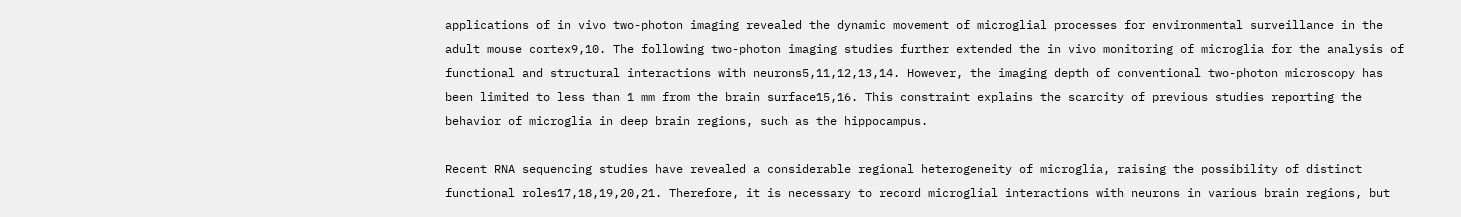applications of in vivo two-photon imaging revealed the dynamic movement of microglial processes for environmental surveillance in the adult mouse cortex9,10. The following two-photon imaging studies further extended the in vivo monitoring of microglia for the analysis of functional and structural interactions with neurons5,11,12,13,14. However, the imaging depth of conventional two-photon microscopy has been limited to less than 1 mm from the brain surface15,16. This constraint explains the scarcity of previous studies reporting the behavior of microglia in deep brain regions, such as the hippocampus.

Recent RNA sequencing studies have revealed a considerable regional heterogeneity of microglia, raising the possibility of distinct functional roles17,18,19,20,21. Therefore, it is necessary to record microglial interactions with neurons in various brain regions, but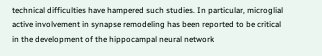technical difficulties have hampered such studies. In particular, microglial active involvement in synapse remodeling has been reported to be critical in the development of the hippocampal neural network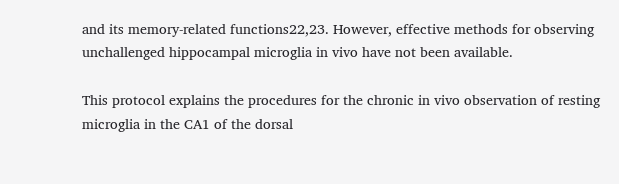and its memory-related functions22,23. However, effective methods for observing unchallenged hippocampal microglia in vivo have not been available.

This protocol explains the procedures for the chronic in vivo observation of resting microglia in the CA1 of the dorsal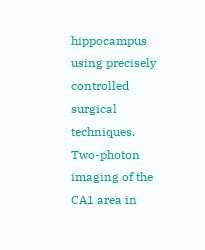hippocampus using precisely controlled surgical techniques. Two-photon imaging of the CA1 area in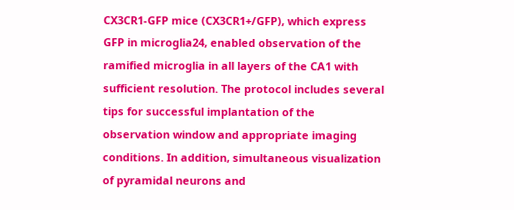CX3CR1-GFP mice (CX3CR1+/GFP), which express GFP in microglia24, enabled observation of the ramified microglia in all layers of the CA1 with sufficient resolution. The protocol includes several tips for successful implantation of the observation window and appropriate imaging conditions. In addition, simultaneous visualization of pyramidal neurons and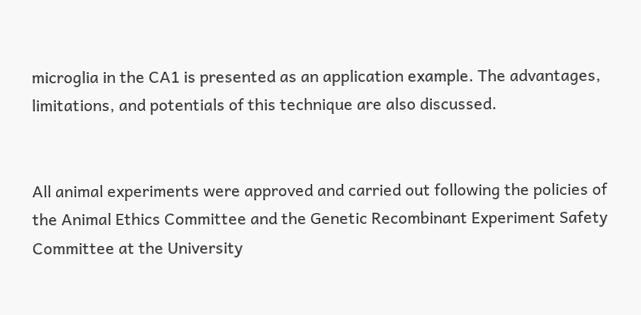microglia in the CA1 is presented as an application example. The advantages, limitations, and potentials of this technique are also discussed.


All animal experiments were approved and carried out following the policies of the Animal Ethics Committee and the Genetic Recombinant Experiment Safety Committee at the University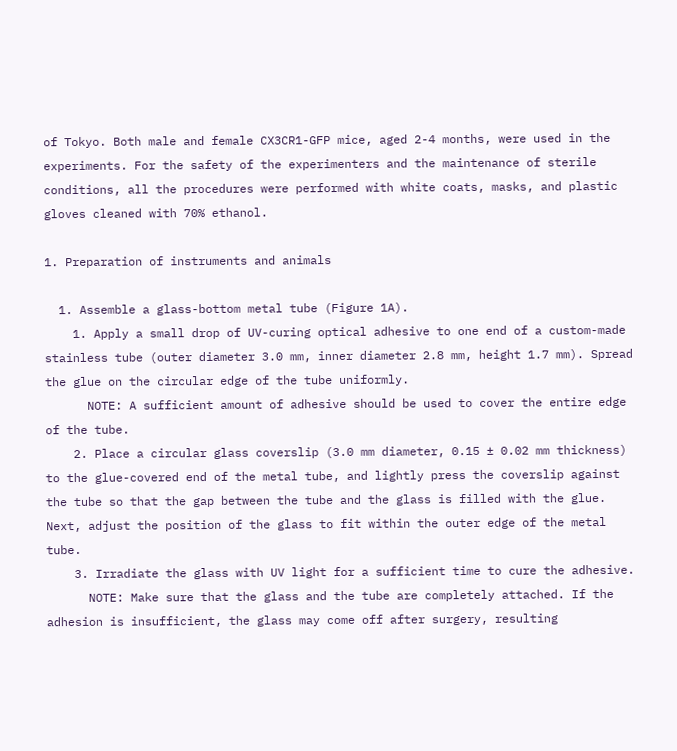of Tokyo. Both male and female CX3CR1-GFP mice, aged 2-4 months, were used in the experiments. For the safety of the experimenters and the maintenance of sterile conditions, all the procedures were performed with white coats, masks, and plastic gloves cleaned with 70% ethanol.

1. Preparation of instruments and animals

  1. Assemble a glass-bottom metal tube (Figure 1A).
    1. Apply a small drop of UV-curing optical adhesive to one end of a custom-made stainless tube (outer diameter 3.0 mm, inner diameter 2.8 mm, height 1.7 mm). Spread the glue on the circular edge of the tube uniformly.
      NOTE: A sufficient amount of adhesive should be used to cover the entire edge of the tube.
    2. Place a circular glass coverslip (3.0 mm diameter, 0.15 ± 0.02 mm thickness) to the glue-covered end of the metal tube, and lightly press the coverslip against the tube so that the gap between the tube and the glass is filled with the glue. Next, adjust the position of the glass to fit within the outer edge of the metal tube.
    3. Irradiate the glass with UV light for a sufficient time to cure the adhesive.
      NOTE: Make sure that the glass and the tube are completely attached. If the adhesion is insufficient, the glass may come off after surgery, resulting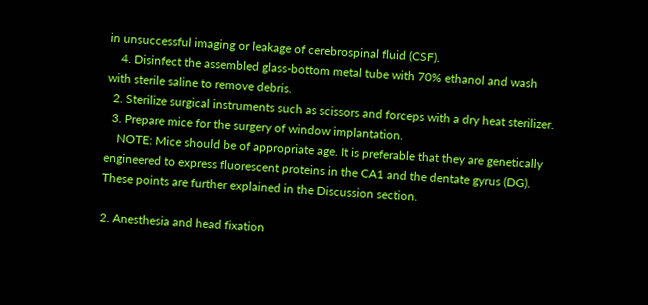in unsuccessful imaging or leakage of cerebrospinal fluid (CSF).
    4. Disinfect the assembled glass-bottom metal tube with 70% ethanol and wash with sterile saline to remove debris.
  2. Sterilize surgical instruments such as scissors and forceps with a dry heat sterilizer.
  3. Prepare mice for the surgery of window implantation.
    NOTE: Mice should be of appropriate age. It is preferable that they are genetically engineered to express fluorescent proteins in the CA1 and the dentate gyrus (DG). These points are further explained in the Discussion section.

2. Anesthesia and head fixation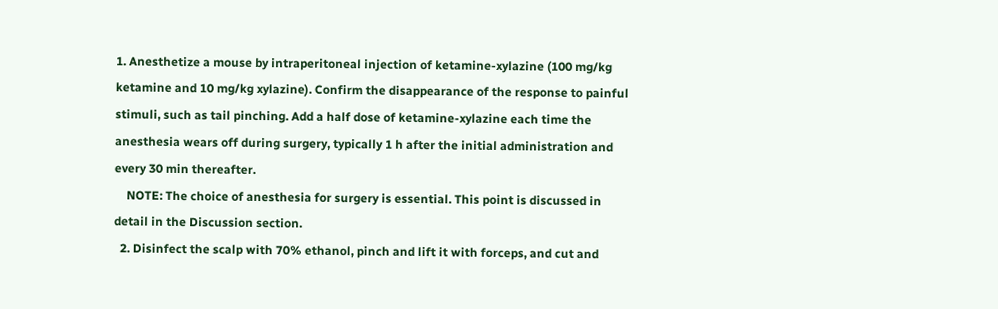1. Anesthetize a mouse by intraperitoneal injection of ketamine-xylazine (100 mg/kg ketamine and 10 mg/kg xylazine). Confirm the disappearance of the response to painful stimuli, such as tail pinching. Add a half dose of ketamine-xylazine each time the anesthesia wears off during surgery, typically 1 h after the initial administration and every 30 min thereafter.
    NOTE: The choice of anesthesia for surgery is essential. This point is discussed in detail in the Discussion section.
  2. Disinfect the scalp with 70% ethanol, pinch and lift it with forceps, and cut and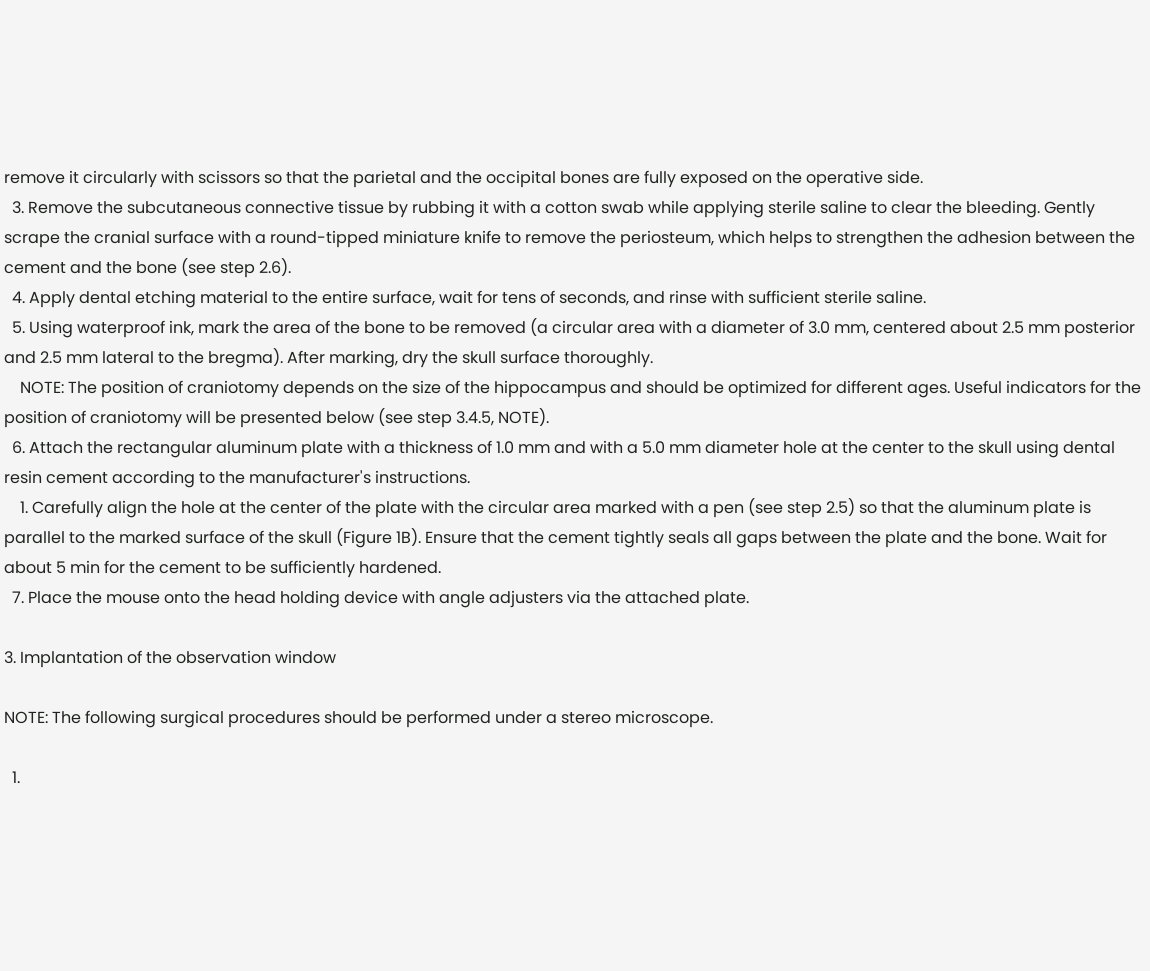remove it circularly with scissors so that the parietal and the occipital bones are fully exposed on the operative side.
  3. Remove the subcutaneous connective tissue by rubbing it with a cotton swab while applying sterile saline to clear the bleeding. Gently scrape the cranial surface with a round-tipped miniature knife to remove the periosteum, which helps to strengthen the adhesion between the cement and the bone (see step 2.6).
  4. Apply dental etching material to the entire surface, wait for tens of seconds, and rinse with sufficient sterile saline.
  5. Using waterproof ink, mark the area of the bone to be removed (a circular area with a diameter of 3.0 mm, centered about 2.5 mm posterior and 2.5 mm lateral to the bregma). After marking, dry the skull surface thoroughly.
    NOTE: The position of craniotomy depends on the size of the hippocampus and should be optimized for different ages. Useful indicators for the position of craniotomy will be presented below (see step 3.4.5, NOTE).
  6. Attach the rectangular aluminum plate with a thickness of 1.0 mm and with a 5.0 mm diameter hole at the center to the skull using dental resin cement according to the manufacturer's instructions.
    1. Carefully align the hole at the center of the plate with the circular area marked with a pen (see step 2.5) so that the aluminum plate is parallel to the marked surface of the skull (Figure 1B). Ensure that the cement tightly seals all gaps between the plate and the bone. Wait for about 5 min for the cement to be sufficiently hardened.
  7. Place the mouse onto the head holding device with angle adjusters via the attached plate.

3. Implantation of the observation window

NOTE: The following surgical procedures should be performed under a stereo microscope.

  1.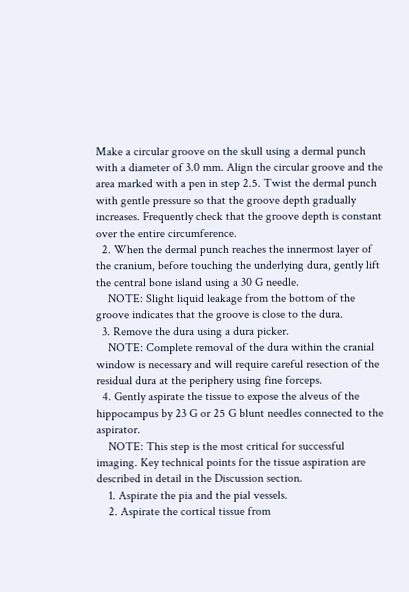Make a circular groove on the skull using a dermal punch with a diameter of 3.0 mm. Align the circular groove and the area marked with a pen in step 2.5. Twist the dermal punch with gentle pressure so that the groove depth gradually increases. Frequently check that the groove depth is constant over the entire circumference.
  2. When the dermal punch reaches the innermost layer of the cranium, before touching the underlying dura, gently lift the central bone island using a 30 G needle.
    NOTE: Slight liquid leakage from the bottom of the groove indicates that the groove is close to the dura.
  3. Remove the dura using a dura picker.
    NOTE: Complete removal of the dura within the cranial window is necessary and will require careful resection of the residual dura at the periphery using fine forceps.
  4. Gently aspirate the tissue to expose the alveus of the hippocampus by 23 G or 25 G blunt needles connected to the aspirator.
    NOTE: This step is the most critical for successful imaging. Key technical points for the tissue aspiration are described in detail in the Discussion section.
    1. Aspirate the pia and the pial vessels.
    2. Aspirate the cortical tissue from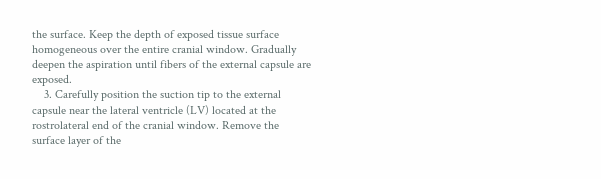the surface. Keep the depth of exposed tissue surface homogeneous over the entire cranial window. Gradually deepen the aspiration until fibers of the external capsule are exposed.
    3. Carefully position the suction tip to the external capsule near the lateral ventricle (LV) located at the rostrolateral end of the cranial window. Remove the surface layer of the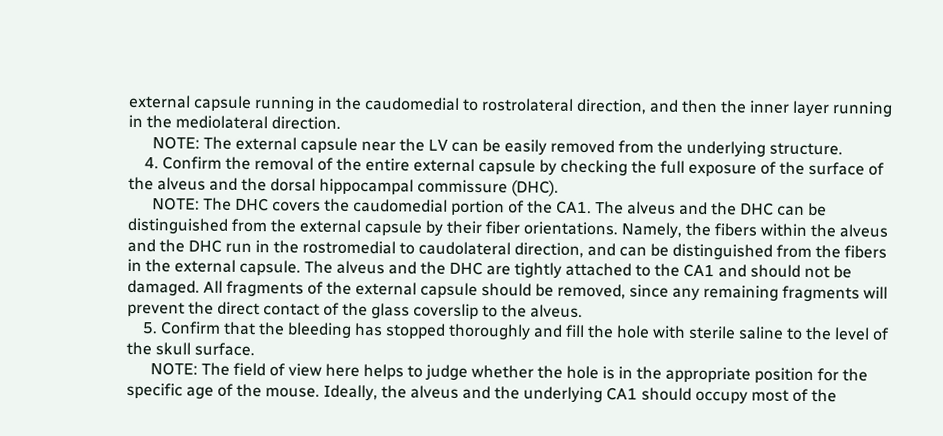external capsule running in the caudomedial to rostrolateral direction, and then the inner layer running in the mediolateral direction.
      NOTE: The external capsule near the LV can be easily removed from the underlying structure.
    4. Confirm the removal of the entire external capsule by checking the full exposure of the surface of the alveus and the dorsal hippocampal commissure (DHC).
      NOTE: The DHC covers the caudomedial portion of the CA1. The alveus and the DHC can be distinguished from the external capsule by their fiber orientations. Namely, the fibers within the alveus and the DHC run in the rostromedial to caudolateral direction, and can be distinguished from the fibers in the external capsule. The alveus and the DHC are tightly attached to the CA1 and should not be damaged. All fragments of the external capsule should be removed, since any remaining fragments will prevent the direct contact of the glass coverslip to the alveus.
    5. Confirm that the bleeding has stopped thoroughly and fill the hole with sterile saline to the level of the skull surface.
      NOTE: The field of view here helps to judge whether the hole is in the appropriate position for the specific age of the mouse. Ideally, the alveus and the underlying CA1 should occupy most of the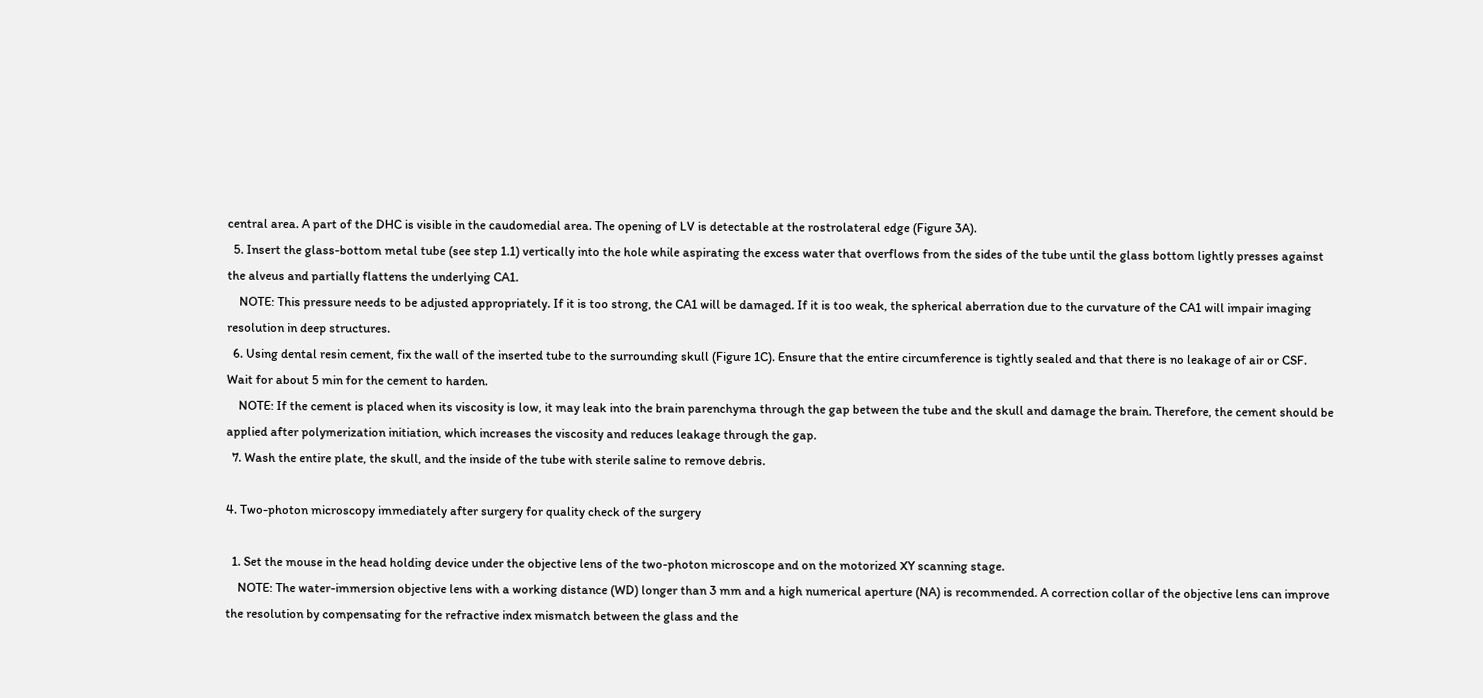central area. A part of the DHC is visible in the caudomedial area. The opening of LV is detectable at the rostrolateral edge (Figure 3A).
  5. Insert the glass-bottom metal tube (see step 1.1) vertically into the hole while aspirating the excess water that overflows from the sides of the tube until the glass bottom lightly presses against the alveus and partially flattens the underlying CA1.
    NOTE: This pressure needs to be adjusted appropriately. If it is too strong, the CA1 will be damaged. If it is too weak, the spherical aberration due to the curvature of the CA1 will impair imaging resolution in deep structures.
  6. Using dental resin cement, fix the wall of the inserted tube to the surrounding skull (Figure 1C). Ensure that the entire circumference is tightly sealed and that there is no leakage of air or CSF. Wait for about 5 min for the cement to harden.
    NOTE: If the cement is placed when its viscosity is low, it may leak into the brain parenchyma through the gap between the tube and the skull and damage the brain. Therefore, the cement should be applied after polymerization initiation, which increases the viscosity and reduces leakage through the gap.
  7. Wash the entire plate, the skull, and the inside of the tube with sterile saline to remove debris.

4. Two-photon microscopy immediately after surgery for quality check of the surgery

  1. Set the mouse in the head holding device under the objective lens of the two-photon microscope and on the motorized XY scanning stage.
    NOTE: The water-immersion objective lens with a working distance (WD) longer than 3 mm and a high numerical aperture (NA) is recommended. A correction collar of the objective lens can improve the resolution by compensating for the refractive index mismatch between the glass and the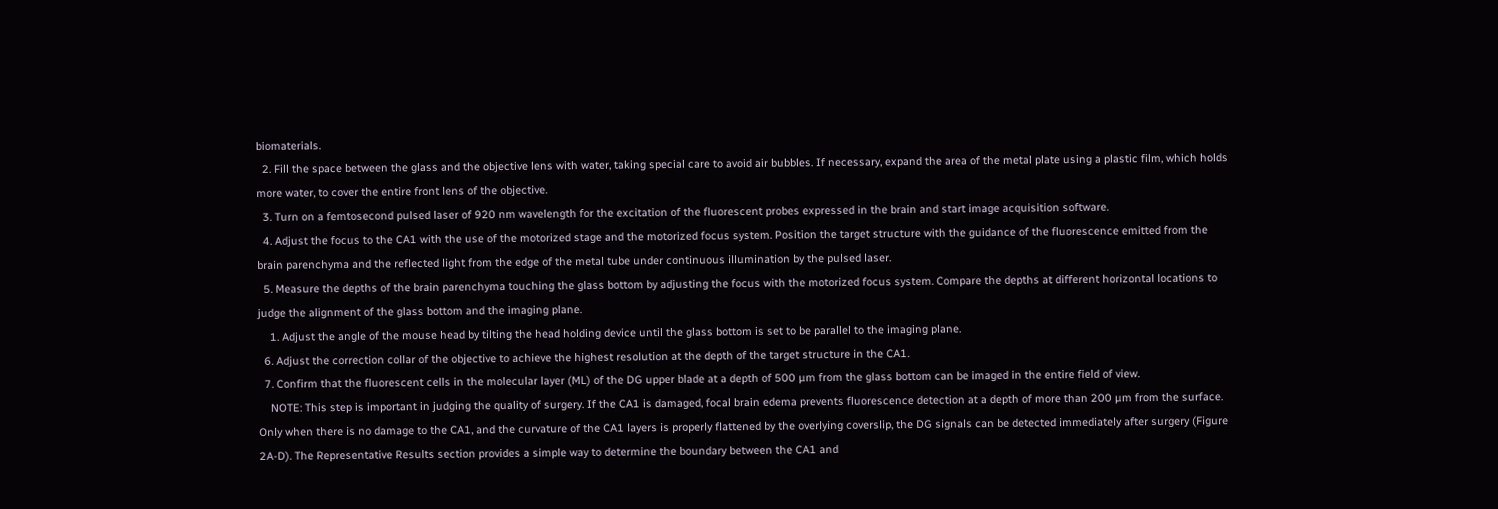biomaterials.
  2. Fill the space between the glass and the objective lens with water, taking special care to avoid air bubbles. If necessary, expand the area of the metal plate using a plastic film, which holds more water, to cover the entire front lens of the objective.
  3. Turn on a femtosecond pulsed laser of 920 nm wavelength for the excitation of the fluorescent probes expressed in the brain and start image acquisition software.
  4. Adjust the focus to the CA1 with the use of the motorized stage and the motorized focus system. Position the target structure with the guidance of the fluorescence emitted from the brain parenchyma and the reflected light from the edge of the metal tube under continuous illumination by the pulsed laser.
  5. Measure the depths of the brain parenchyma touching the glass bottom by adjusting the focus with the motorized focus system. Compare the depths at different horizontal locations to judge the alignment of the glass bottom and the imaging plane.
    1. Adjust the angle of the mouse head by tilting the head holding device until the glass bottom is set to be parallel to the imaging plane.
  6. Adjust the correction collar of the objective to achieve the highest resolution at the depth of the target structure in the CA1.
  7. Confirm that the fluorescent cells in the molecular layer (ML) of the DG upper blade at a depth of 500 µm from the glass bottom can be imaged in the entire field of view.
    NOTE: This step is important in judging the quality of surgery. If the CA1 is damaged, focal brain edema prevents fluorescence detection at a depth of more than 200 µm from the surface. Only when there is no damage to the CA1, and the curvature of the CA1 layers is properly flattened by the overlying coverslip, the DG signals can be detected immediately after surgery (Figure 2A-D). The Representative Results section provides a simple way to determine the boundary between the CA1 and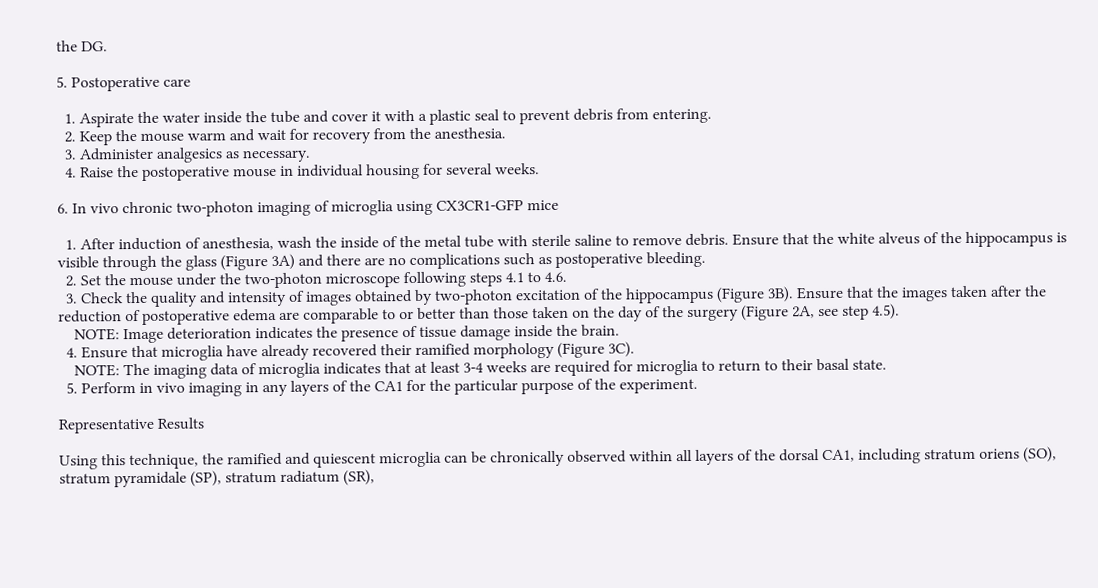the DG.

5. Postoperative care

  1. Aspirate the water inside the tube and cover it with a plastic seal to prevent debris from entering.
  2. Keep the mouse warm and wait for recovery from the anesthesia.
  3. Administer analgesics as necessary.
  4. Raise the postoperative mouse in individual housing for several weeks.

6. In vivo chronic two-photon imaging of microglia using CX3CR1-GFP mice

  1. After induction of anesthesia, wash the inside of the metal tube with sterile saline to remove debris. Ensure that the white alveus of the hippocampus is visible through the glass (Figure 3A) and there are no complications such as postoperative bleeding.
  2. Set the mouse under the two-photon microscope following steps 4.1 to 4.6.
  3. Check the quality and intensity of images obtained by two-photon excitation of the hippocampus (Figure 3B). Ensure that the images taken after the reduction of postoperative edema are comparable to or better than those taken on the day of the surgery (Figure 2A, see step 4.5).
    NOTE: Image deterioration indicates the presence of tissue damage inside the brain.
  4. Ensure that microglia have already recovered their ramified morphology (Figure 3C).
    NOTE: The imaging data of microglia indicates that at least 3-4 weeks are required for microglia to return to their basal state.
  5. Perform in vivo imaging in any layers of the CA1 for the particular purpose of the experiment.

Representative Results

Using this technique, the ramified and quiescent microglia can be chronically observed within all layers of the dorsal CA1, including stratum oriens (SO), stratum pyramidale (SP), stratum radiatum (SR),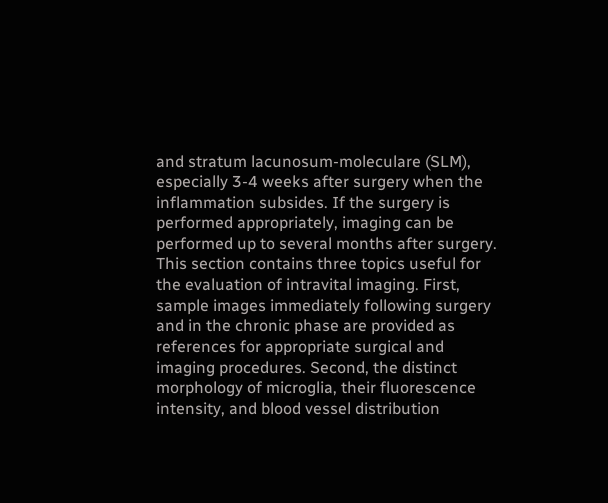and stratum lacunosum-moleculare (SLM), especially 3-4 weeks after surgery when the inflammation subsides. If the surgery is performed appropriately, imaging can be performed up to several months after surgery. This section contains three topics useful for the evaluation of intravital imaging. First, sample images immediately following surgery and in the chronic phase are provided as references for appropriate surgical and imaging procedures. Second, the distinct morphology of microglia, their fluorescence intensity, and blood vessel distribution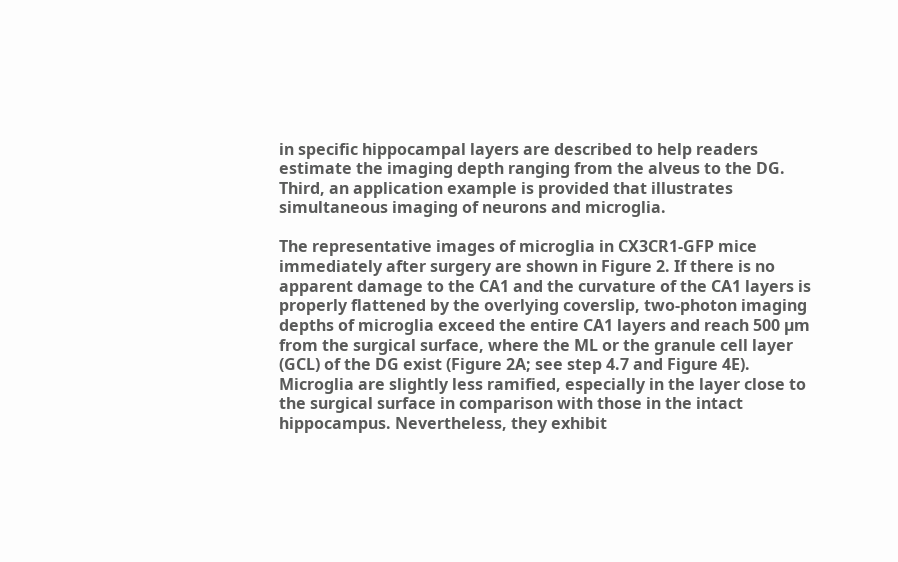in specific hippocampal layers are described to help readers estimate the imaging depth ranging from the alveus to the DG. Third, an application example is provided that illustrates simultaneous imaging of neurons and microglia.

The representative images of microglia in CX3CR1-GFP mice immediately after surgery are shown in Figure 2. If there is no apparent damage to the CA1 and the curvature of the CA1 layers is properly flattened by the overlying coverslip, two-photon imaging depths of microglia exceed the entire CA1 layers and reach 500 µm from the surgical surface, where the ML or the granule cell layer (GCL) of the DG exist (Figure 2A; see step 4.7 and Figure 4E). Microglia are slightly less ramified, especially in the layer close to the surgical surface in comparison with those in the intact hippocampus. Nevertheless, they exhibit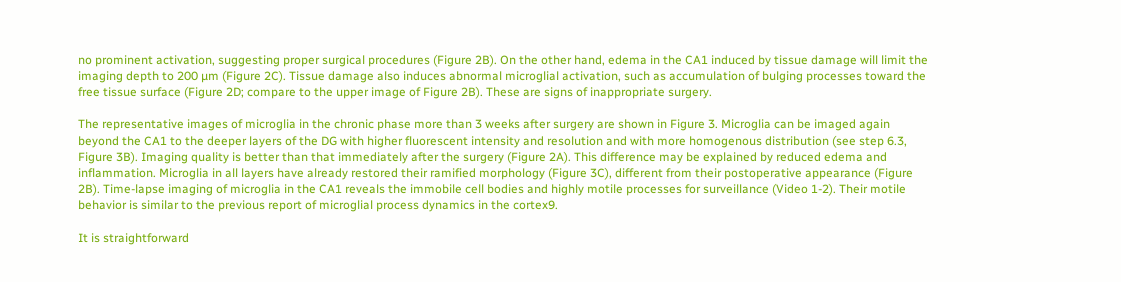no prominent activation, suggesting proper surgical procedures (Figure 2B). On the other hand, edema in the CA1 induced by tissue damage will limit the imaging depth to 200 µm (Figure 2C). Tissue damage also induces abnormal microglial activation, such as accumulation of bulging processes toward the free tissue surface (Figure 2D; compare to the upper image of Figure 2B). These are signs of inappropriate surgery.

The representative images of microglia in the chronic phase more than 3 weeks after surgery are shown in Figure 3. Microglia can be imaged again beyond the CA1 to the deeper layers of the DG with higher fluorescent intensity and resolution and with more homogenous distribution (see step 6.3, Figure 3B). Imaging quality is better than that immediately after the surgery (Figure 2A). This difference may be explained by reduced edema and inflammation. Microglia in all layers have already restored their ramified morphology (Figure 3C), different from their postoperative appearance (Figure 2B). Time-lapse imaging of microglia in the CA1 reveals the immobile cell bodies and highly motile processes for surveillance (Video 1-2). Their motile behavior is similar to the previous report of microglial process dynamics in the cortex9.

It is straightforward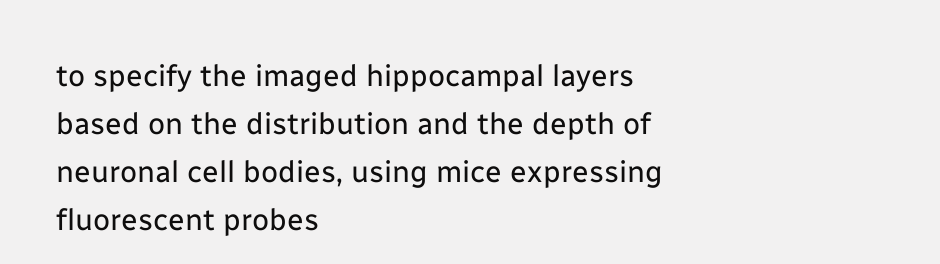to specify the imaged hippocampal layers based on the distribution and the depth of neuronal cell bodies, using mice expressing fluorescent probes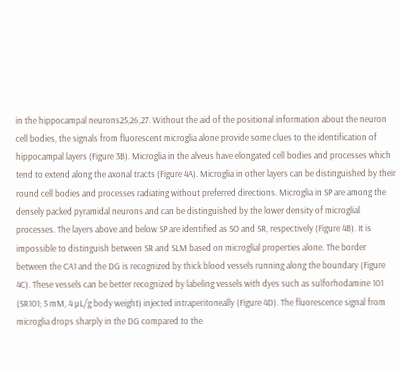in the hippocampal neurons25,26,27. Without the aid of the positional information about the neuron cell bodies, the signals from fluorescent microglia alone provide some clues to the identification of hippocampal layers (Figure 3B). Microglia in the alveus have elongated cell bodies and processes which tend to extend along the axonal tracts (Figure 4A). Microglia in other layers can be distinguished by their round cell bodies and processes radiating without preferred directions. Microglia in SP are among the densely packed pyramidal neurons and can be distinguished by the lower density of microglial processes. The layers above and below SP are identified as SO and SR, respectively (Figure 4B). It is impossible to distinguish between SR and SLM based on microglial properties alone. The border between the CA1 and the DG is recognized by thick blood vessels running along the boundary (Figure 4C). These vessels can be better recognized by labeling vessels with dyes such as sulforhodamine 101 (SR101; 5 mM, 4 µL/g body weight) injected intraperitoneally (Figure 4D). The fluorescence signal from microglia drops sharply in the DG compared to the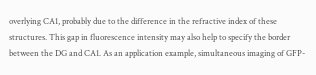overlying CA1, probably due to the difference in the refractive index of these structures. This gap in fluorescence intensity may also help to specify the border between the DG and CA1. As an application example, simultaneous imaging of GFP-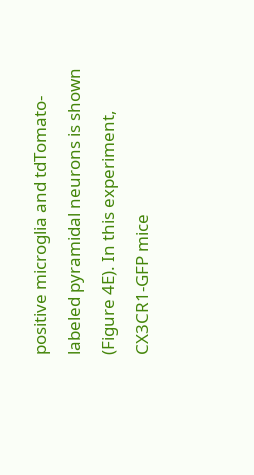positive microglia and tdTomato-labeled pyramidal neurons is shown (Figure 4E). In this experiment, CX3CR1-GFP mice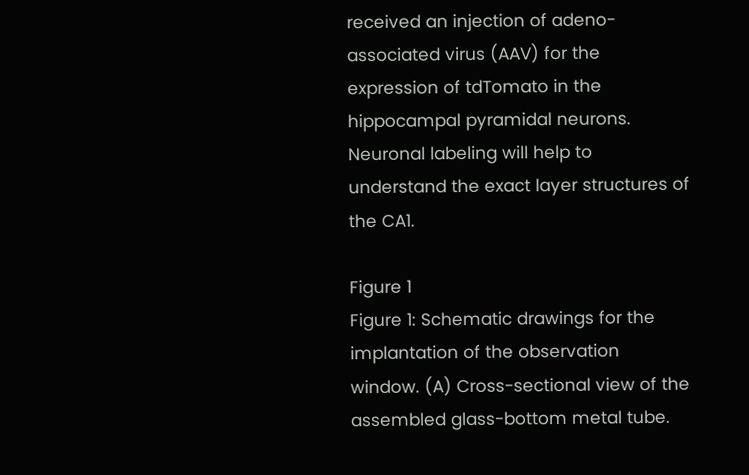received an injection of adeno-associated virus (AAV) for the expression of tdTomato in the hippocampal pyramidal neurons. Neuronal labeling will help to understand the exact layer structures of the CA1.

Figure 1
Figure 1: Schematic drawings for the implantation of the observation window. (A) Cross-sectional view of the assembled glass-bottom metal tube.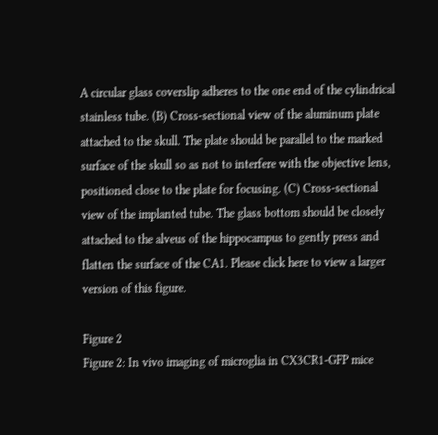A circular glass coverslip adheres to the one end of the cylindrical stainless tube. (B) Cross-sectional view of the aluminum plate attached to the skull. The plate should be parallel to the marked surface of the skull so as not to interfere with the objective lens, positioned close to the plate for focusing. (C) Cross-sectional view of the implanted tube. The glass bottom should be closely attached to the alveus of the hippocampus to gently press and flatten the surface of the CA1. Please click here to view a larger version of this figure.

Figure 2
Figure 2: In vivo imaging of microglia in CX3CR1-GFP mice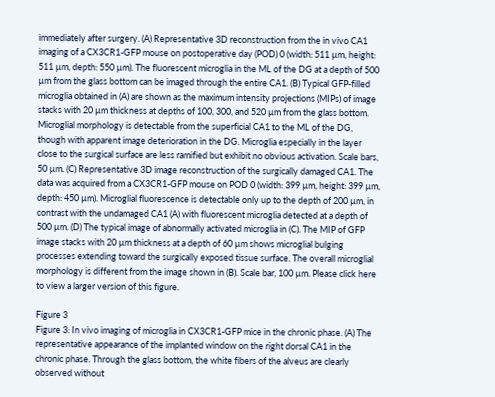immediately after surgery. (A) Representative 3D reconstruction from the in vivo CA1 imaging of a CX3CR1-GFP mouse on postoperative day (POD) 0 (width: 511 µm, height: 511 µm, depth: 550 µm). The fluorescent microglia in the ML of the DG at a depth of 500 µm from the glass bottom can be imaged through the entire CA1. (B) Typical GFP-filled microglia obtained in (A) are shown as the maximum intensity projections (MIPs) of image stacks with 20 µm thickness at depths of 100, 300, and 520 µm from the glass bottom. Microglial morphology is detectable from the superficial CA1 to the ML of the DG, though with apparent image deterioration in the DG. Microglia especially in the layer close to the surgical surface are less ramified but exhibit no obvious activation. Scale bars, 50 µm. (C) Representative 3D image reconstruction of the surgically damaged CA1. The data was acquired from a CX3CR1-GFP mouse on POD 0 (width: 399 µm, height: 399 µm, depth: 450 µm). Microglial fluorescence is detectable only up to the depth of 200 µm, in contrast with the undamaged CA1 (A) with fluorescent microglia detected at a depth of 500 µm. (D) The typical image of abnormally activated microglia in (C). The MIP of GFP image stacks with 20 µm thickness at a depth of 60 µm shows microglial bulging processes extending toward the surgically exposed tissue surface. The overall microglial morphology is different from the image shown in (B). Scale bar, 100 µm. Please click here to view a larger version of this figure.

Figure 3
Figure 3: In vivo imaging of microglia in CX3CR1-GFP mice in the chronic phase. (A) The representative appearance of the implanted window on the right dorsal CA1 in the chronic phase. Through the glass bottom, the white fibers of the alveus are clearly observed without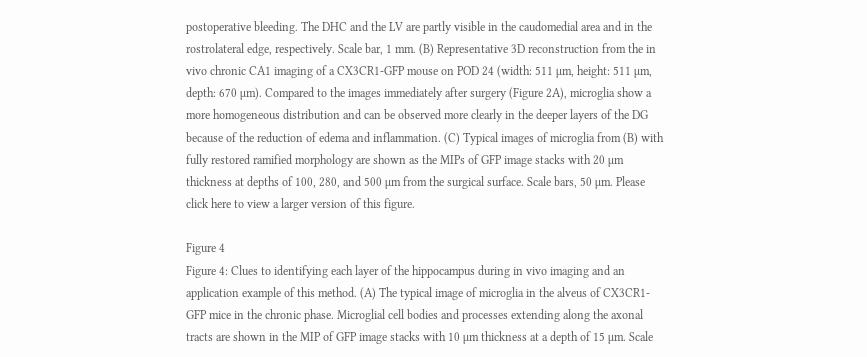postoperative bleeding. The DHC and the LV are partly visible in the caudomedial area and in the rostrolateral edge, respectively. Scale bar, 1 mm. (B) Representative 3D reconstruction from the in vivo chronic CA1 imaging of a CX3CR1-GFP mouse on POD 24 (width: 511 µm, height: 511 µm, depth: 670 µm). Compared to the images immediately after surgery (Figure 2A), microglia show a more homogeneous distribution and can be observed more clearly in the deeper layers of the DG because of the reduction of edema and inflammation. (C) Typical images of microglia from (B) with fully restored ramified morphology are shown as the MIPs of GFP image stacks with 20 µm thickness at depths of 100, 280, and 500 µm from the surgical surface. Scale bars, 50 µm. Please click here to view a larger version of this figure.

Figure 4
Figure 4: Clues to identifying each layer of the hippocampus during in vivo imaging and an application example of this method. (A) The typical image of microglia in the alveus of CX3CR1-GFP mice in the chronic phase. Microglial cell bodies and processes extending along the axonal tracts are shown in the MIP of GFP image stacks with 10 µm thickness at a depth of 15 µm. Scale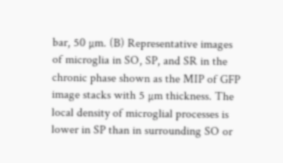bar, 50 µm. (B) Representative images of microglia in SO, SP, and SR in the chronic phase shown as the MIP of GFP image stacks with 5 µm thickness. The local density of microglial processes is lower in SP than in surrounding SO or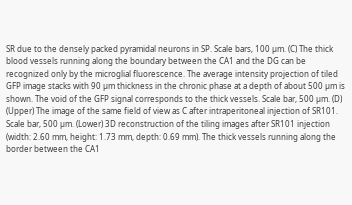SR due to the densely packed pyramidal neurons in SP. Scale bars, 100 µm. (C) The thick blood vessels running along the boundary between the CA1 and the DG can be recognized only by the microglial fluorescence. The average intensity projection of tiled GFP image stacks with 90 µm thickness in the chronic phase at a depth of about 500 µm is shown. The void of the GFP signal corresponds to the thick vessels. Scale bar, 500 µm. (D) (Upper) The image of the same field of view as C after intraperitoneal injection of SR101. Scale bar, 500 µm. (Lower) 3D reconstruction of the tiling images after SR101 injection (width: 2.60 mm, height: 1.73 mm, depth: 0.69 mm). The thick vessels running along the border between the CA1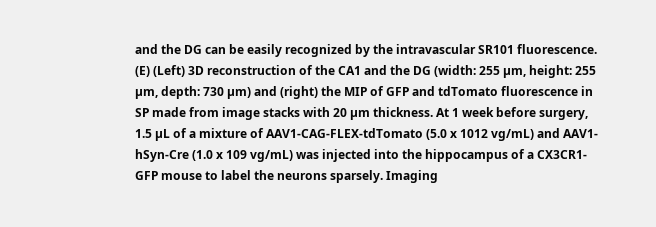and the DG can be easily recognized by the intravascular SR101 fluorescence. (E) (Left) 3D reconstruction of the CA1 and the DG (width: 255 µm, height: 255 µm, depth: 730 µm) and (right) the MIP of GFP and tdTomato fluorescence in SP made from image stacks with 20 µm thickness. At 1 week before surgery, 1.5 µL of a mixture of AAV1-CAG-FLEX-tdTomato (5.0 x 1012 vg/mL) and AAV1-hSyn-Cre (1.0 x 109 vg/mL) was injected into the hippocampus of a CX3CR1-GFP mouse to label the neurons sparsely. Imaging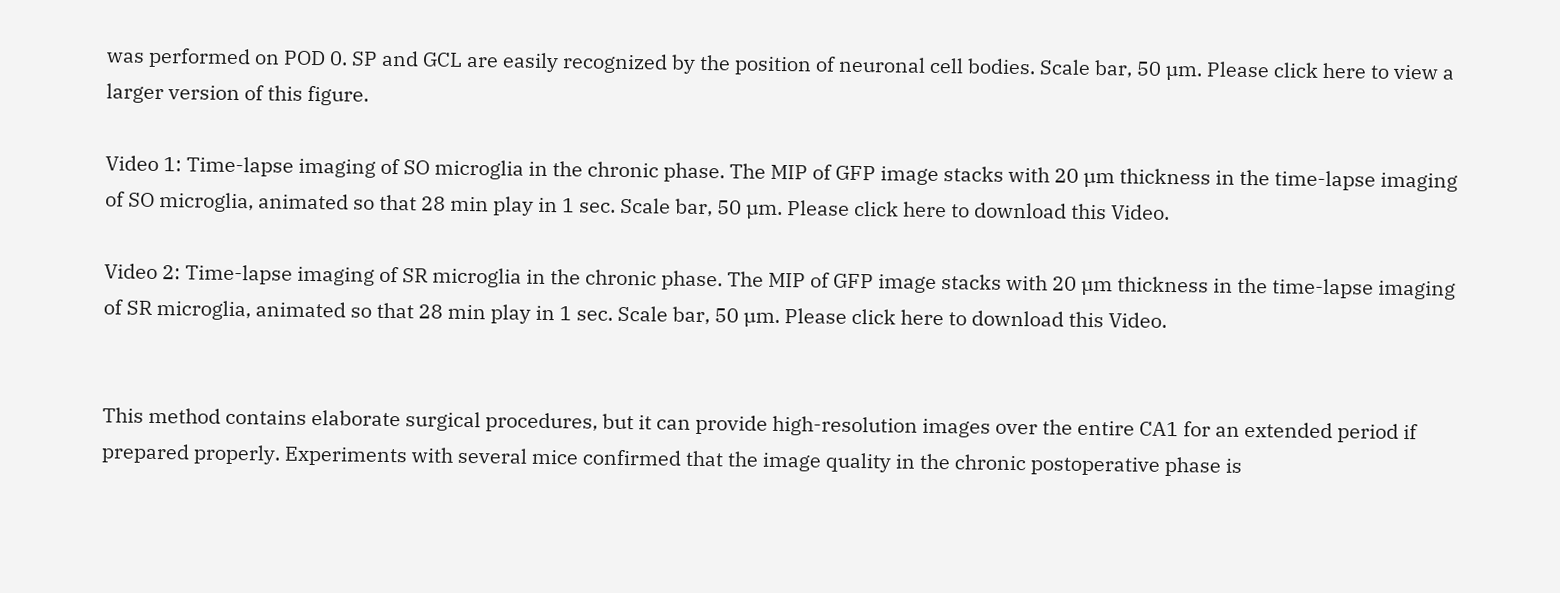was performed on POD 0. SP and GCL are easily recognized by the position of neuronal cell bodies. Scale bar, 50 µm. Please click here to view a larger version of this figure.

Video 1: Time-lapse imaging of SO microglia in the chronic phase. The MIP of GFP image stacks with 20 µm thickness in the time-lapse imaging of SO microglia, animated so that 28 min play in 1 sec. Scale bar, 50 µm. Please click here to download this Video.

Video 2: Time-lapse imaging of SR microglia in the chronic phase. The MIP of GFP image stacks with 20 µm thickness in the time-lapse imaging of SR microglia, animated so that 28 min play in 1 sec. Scale bar, 50 µm. Please click here to download this Video.


This method contains elaborate surgical procedures, but it can provide high-resolution images over the entire CA1 for an extended period if prepared properly. Experiments with several mice confirmed that the image quality in the chronic postoperative phase is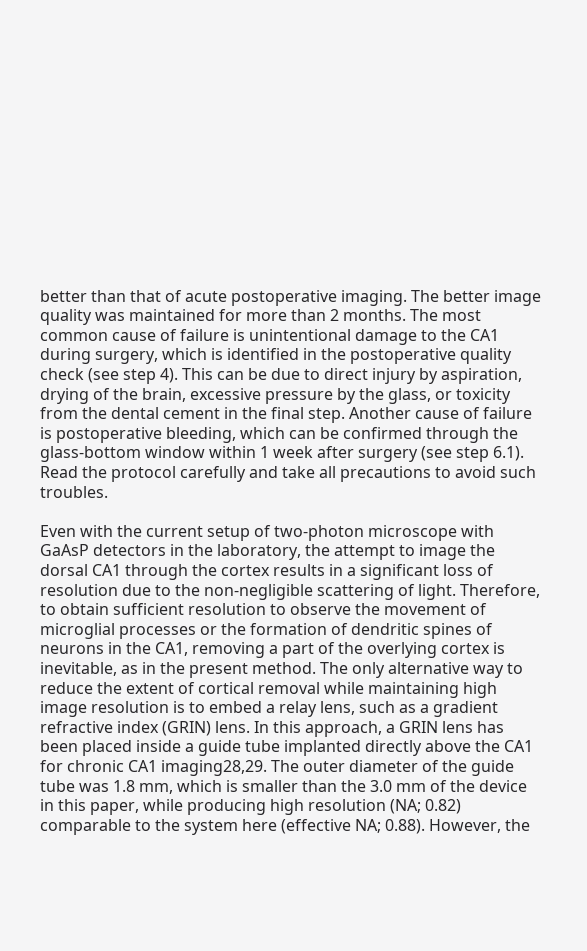better than that of acute postoperative imaging. The better image quality was maintained for more than 2 months. The most common cause of failure is unintentional damage to the CA1 during surgery, which is identified in the postoperative quality check (see step 4). This can be due to direct injury by aspiration, drying of the brain, excessive pressure by the glass, or toxicity from the dental cement in the final step. Another cause of failure is postoperative bleeding, which can be confirmed through the glass-bottom window within 1 week after surgery (see step 6.1). Read the protocol carefully and take all precautions to avoid such troubles.

Even with the current setup of two-photon microscope with GaAsP detectors in the laboratory, the attempt to image the dorsal CA1 through the cortex results in a significant loss of resolution due to the non-negligible scattering of light. Therefore, to obtain sufficient resolution to observe the movement of microglial processes or the formation of dendritic spines of neurons in the CA1, removing a part of the overlying cortex is inevitable, as in the present method. The only alternative way to reduce the extent of cortical removal while maintaining high image resolution is to embed a relay lens, such as a gradient refractive index (GRIN) lens. In this approach, a GRIN lens has been placed inside a guide tube implanted directly above the CA1 for chronic CA1 imaging28,29. The outer diameter of the guide tube was 1.8 mm, which is smaller than the 3.0 mm of the device in this paper, while producing high resolution (NA; 0.82) comparable to the system here (effective NA; 0.88). However, the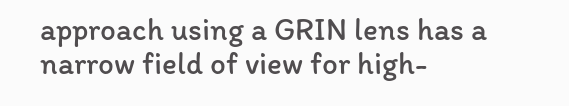approach using a GRIN lens has a narrow field of view for high-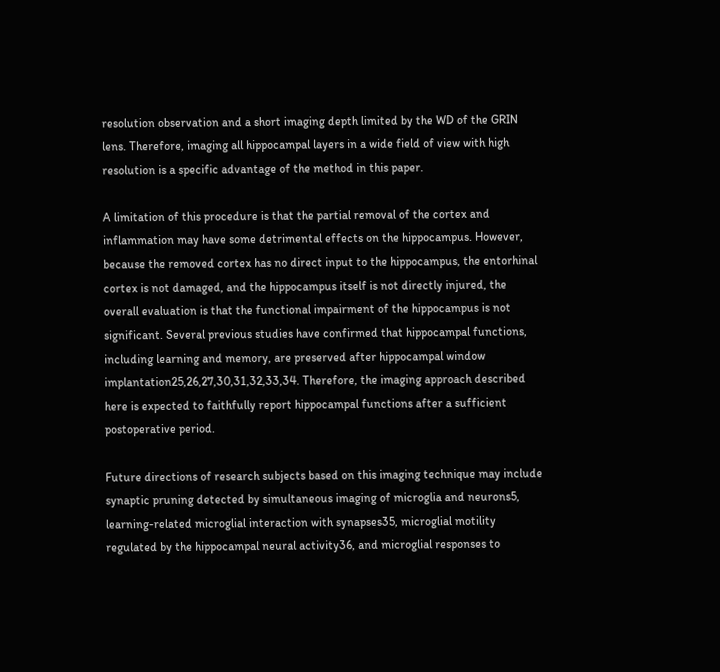resolution observation and a short imaging depth limited by the WD of the GRIN lens. Therefore, imaging all hippocampal layers in a wide field of view with high resolution is a specific advantage of the method in this paper.

A limitation of this procedure is that the partial removal of the cortex and inflammation may have some detrimental effects on the hippocampus. However, because the removed cortex has no direct input to the hippocampus, the entorhinal cortex is not damaged, and the hippocampus itself is not directly injured, the overall evaluation is that the functional impairment of the hippocampus is not significant. Several previous studies have confirmed that hippocampal functions, including learning and memory, are preserved after hippocampal window implantation25,26,27,30,31,32,33,34. Therefore, the imaging approach described here is expected to faithfully report hippocampal functions after a sufficient postoperative period.

Future directions of research subjects based on this imaging technique may include synaptic pruning detected by simultaneous imaging of microglia and neurons5, learning-related microglial interaction with synapses35, microglial motility regulated by the hippocampal neural activity36, and microglial responses to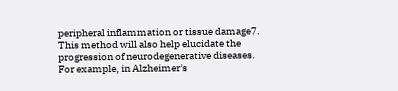peripheral inflammation or tissue damage7. This method will also help elucidate the progression of neurodegenerative diseases. For example, in Alzheimer's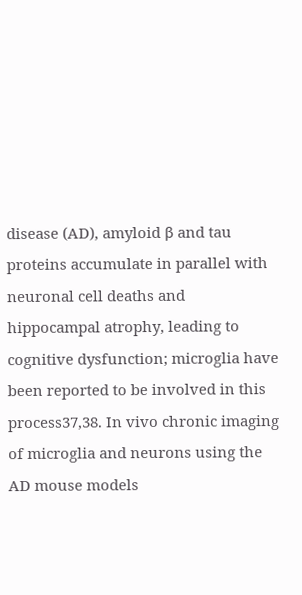disease (AD), amyloid β and tau proteins accumulate in parallel with neuronal cell deaths and hippocampal atrophy, leading to cognitive dysfunction; microglia have been reported to be involved in this process37,38. In vivo chronic imaging of microglia and neurons using the AD mouse models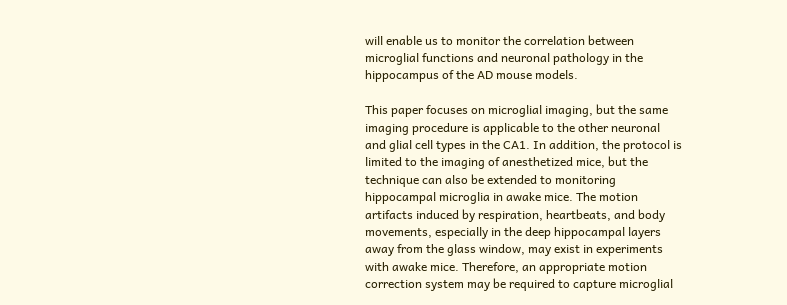will enable us to monitor the correlation between microglial functions and neuronal pathology in the hippocampus of the AD mouse models.

This paper focuses on microglial imaging, but the same imaging procedure is applicable to the other neuronal and glial cell types in the CA1. In addition, the protocol is limited to the imaging of anesthetized mice, but the technique can also be extended to monitoring hippocampal microglia in awake mice. The motion artifacts induced by respiration, heartbeats, and body movements, especially in the deep hippocampal layers away from the glass window, may exist in experiments with awake mice. Therefore, an appropriate motion correction system may be required to capture microglial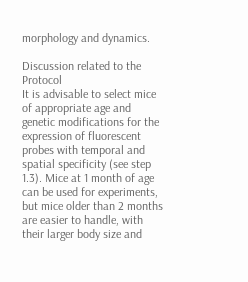morphology and dynamics.

Discussion related to the Protocol
It is advisable to select mice of appropriate age and genetic modifications for the expression of fluorescent probes with temporal and spatial specificity (see step 1.3). Mice at 1 month of age can be used for experiments, but mice older than 2 months are easier to handle, with their larger body size and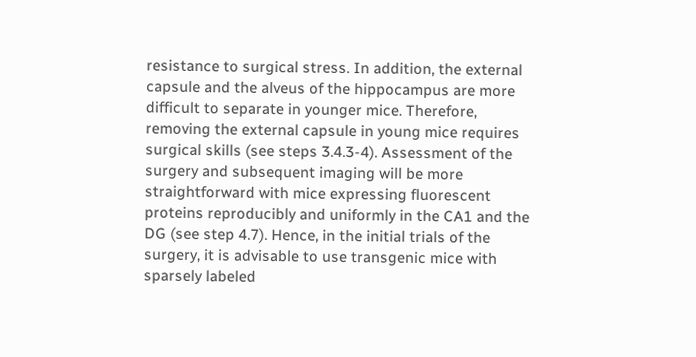resistance to surgical stress. In addition, the external capsule and the alveus of the hippocampus are more difficult to separate in younger mice. Therefore, removing the external capsule in young mice requires surgical skills (see steps 3.4.3-4). Assessment of the surgery and subsequent imaging will be more straightforward with mice expressing fluorescent proteins reproducibly and uniformly in the CA1 and the DG (see step 4.7). Hence, in the initial trials of the surgery, it is advisable to use transgenic mice with sparsely labeled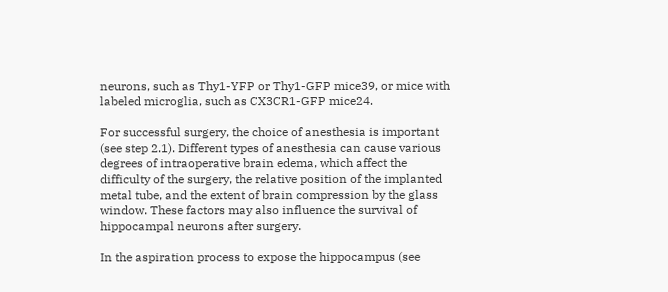neurons, such as Thy1-YFP or Thy1-GFP mice39, or mice with labeled microglia, such as CX3CR1-GFP mice24.

For successful surgery, the choice of anesthesia is important (see step 2.1). Different types of anesthesia can cause various degrees of intraoperative brain edema, which affect the difficulty of the surgery, the relative position of the implanted metal tube, and the extent of brain compression by the glass window. These factors may also influence the survival of hippocampal neurons after surgery.

In the aspiration process to expose the hippocampus (see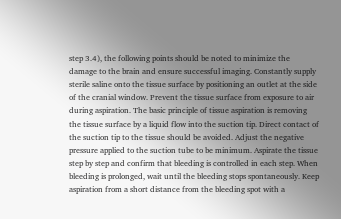step 3.4), the following points should be noted to minimize the damage to the brain and ensure successful imaging. Constantly supply sterile saline onto the tissue surface by positioning an outlet at the side of the cranial window. Prevent the tissue surface from exposure to air during aspiration. The basic principle of tissue aspiration is removing the tissue surface by a liquid flow into the suction tip. Direct contact of the suction tip to the tissue should be avoided. Adjust the negative pressure applied to the suction tube to be minimum. Aspirate the tissue step by step and confirm that bleeding is controlled in each step. When bleeding is prolonged, wait until the bleeding stops spontaneously. Keep aspiration from a short distance from the bleeding spot with a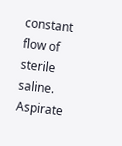constant flow of sterile saline. Aspirate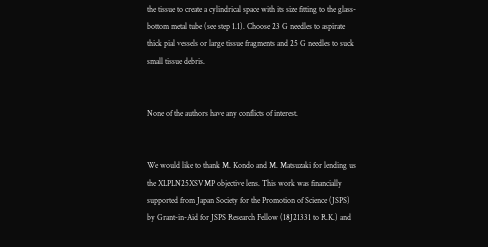the tissue to create a cylindrical space with its size fitting to the glass-bottom metal tube (see step 1.1). Choose 23 G needles to aspirate thick pial vessels or large tissue fragments and 25 G needles to suck small tissue debris.


None of the authors have any conflicts of interest.


We would like to thank M. Kondo and M. Matsuzaki for lending us the XLPLN25XSVMP objective lens. This work was financially supported from Japan Society for the Promotion of Science (JSPS) by Grant-in-Aid for JSPS Research Fellow (18J21331 to R.K.) and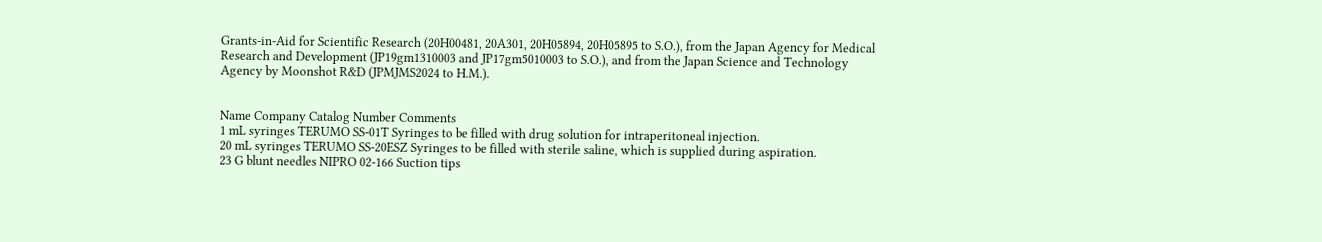Grants-in-Aid for Scientific Research (20H00481, 20A301, 20H05894, 20H05895 to S.O.), from the Japan Agency for Medical Research and Development (JP19gm1310003 and JP17gm5010003 to S.O.), and from the Japan Science and Technology Agency by Moonshot R&D (JPMJMS2024 to H.M.).


Name Company Catalog Number Comments
1 mL syringes TERUMO SS-01T Syringes to be filled with drug solution for intraperitoneal injection.
20 mL syringes TERUMO SS-20ESZ Syringes to be filled with sterile saline, which is supplied during aspiration.
23 G blunt needles NIPRO 02-166 Suction tips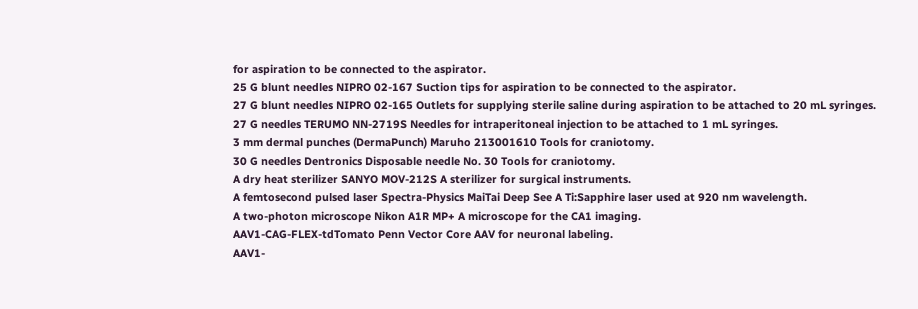for aspiration to be connected to the aspirator.
25 G blunt needles NIPRO 02-167 Suction tips for aspiration to be connected to the aspirator.
27 G blunt needles NIPRO 02-165 Outlets for supplying sterile saline during aspiration to be attached to 20 mL syringes.
27 G needles TERUMO NN-2719S Needles for intraperitoneal injection to be attached to 1 mL syringes.
3 mm dermal punches (DermaPunch) Maruho 213001610 Tools for craniotomy.
30 G needles Dentronics Disposable needle No. 30 Tools for craniotomy.
A dry heat sterilizer SANYO MOV-212S A sterilizer for surgical instruments.
A femtosecond pulsed laser Spectra-Physics MaiTai Deep See A Ti:Sapphire laser used at 920 nm wavelength.
A two-photon microscope Nikon A1R MP+ A microscope for the CA1 imaging.
AAV1-CAG-FLEX-tdTomato Penn Vector Core AAV for neuronal labeling.
AAV1-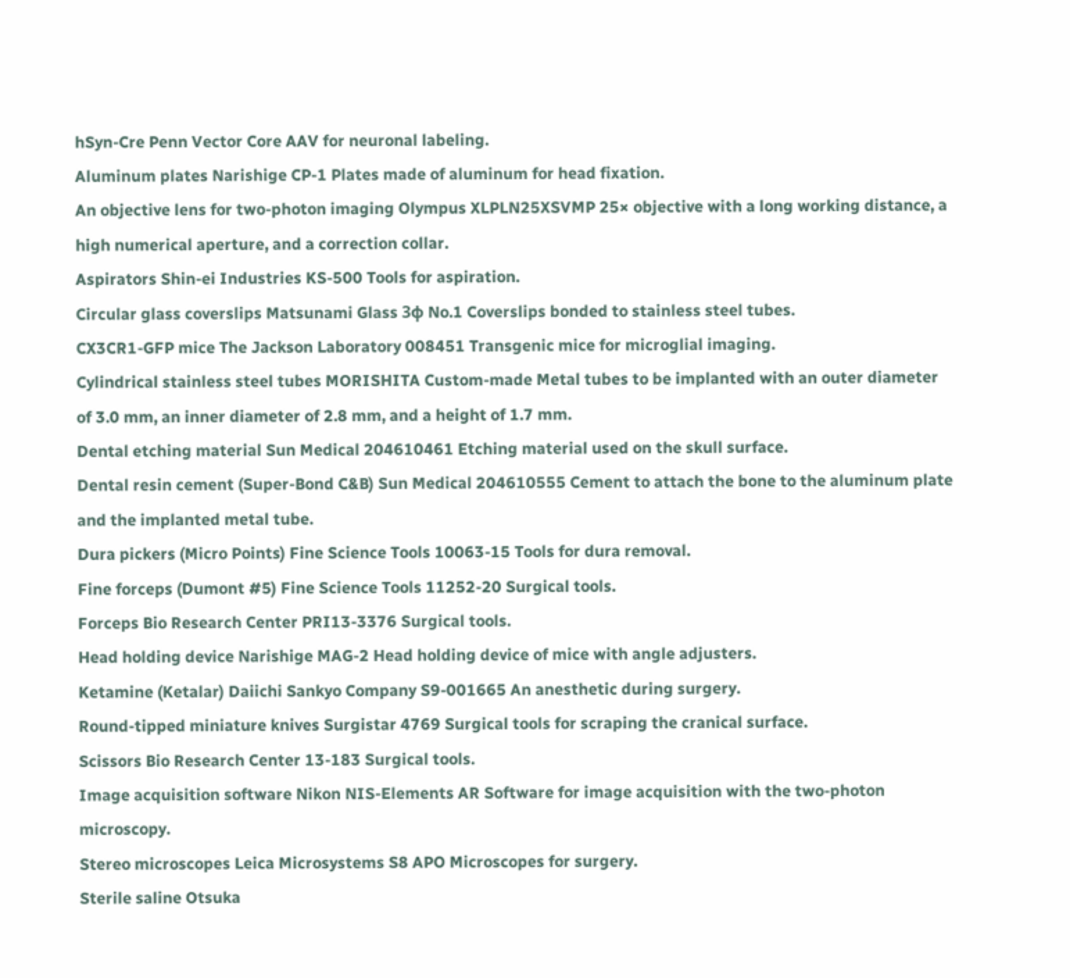hSyn-Cre Penn Vector Core AAV for neuronal labeling.
Aluminum plates Narishige CP-1 Plates made of aluminum for head fixation.
An objective lens for two-photon imaging Olympus XLPLN25XSVMP 25× objective with a long working distance, a high numerical aperture, and a correction collar.
Aspirators Shin-ei Industries KS-500 Tools for aspiration.
Circular glass coverslips Matsunami Glass 3φ No.1 Coverslips bonded to stainless steel tubes.
CX3CR1-GFP mice The Jackson Laboratory 008451 Transgenic mice for microglial imaging.
Cylindrical stainless steel tubes MORISHITA Custom-made Metal tubes to be implanted with an outer diameter of 3.0 mm, an inner diameter of 2.8 mm, and a height of 1.7 mm.
Dental etching material Sun Medical 204610461 Etching material used on the skull surface.
Dental resin cement (Super-Bond C&B) Sun Medical 204610555 Cement to attach the bone to the aluminum plate and the implanted metal tube.
Dura pickers (Micro Points) Fine Science Tools 10063-15 Tools for dura removal.
Fine forceps (Dumont #5) Fine Science Tools 11252-20 Surgical tools.
Forceps Bio Research Center PRI13-3376 Surgical tools.
Head holding device Narishige MAG-2 Head holding device of mice with angle adjusters.
Ketamine (Ketalar) Daiichi Sankyo Company S9-001665 An anesthetic during surgery.
Round-tipped miniature knives Surgistar 4769 Surgical tools for scraping the cranical surface.
Scissors Bio Research Center 13-183 Surgical tools.
Image acquisition software Nikon NIS-Elements AR Software for image acquisition with the two-photon microscopy.
Stereo microscopes Leica Microsystems S8 APO Microscopes for surgery.
Sterile saline Otsuka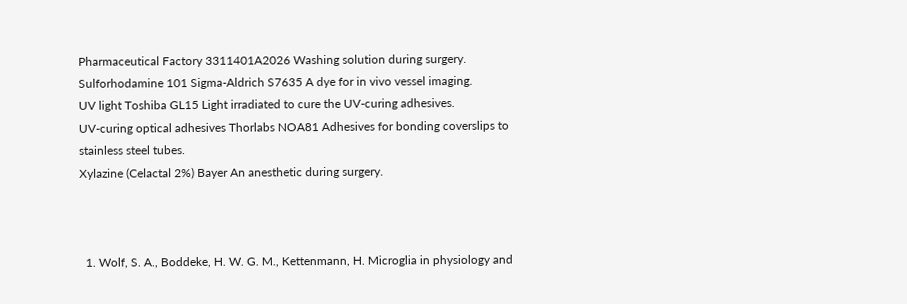Pharmaceutical Factory 3311401A2026 Washing solution during surgery.
Sulforhodamine 101 Sigma-Aldrich S7635 A dye for in vivo vessel imaging.
UV light Toshiba GL15 Light irradiated to cure the UV-curing adhesives.
UV-curing optical adhesives Thorlabs NOA81 Adhesives for bonding coverslips to stainless steel tubes.
Xylazine (Celactal 2%) Bayer An anesthetic during surgery.



  1. Wolf, S. A., Boddeke, H. W. G. M., Kettenmann, H. Microglia in physiology and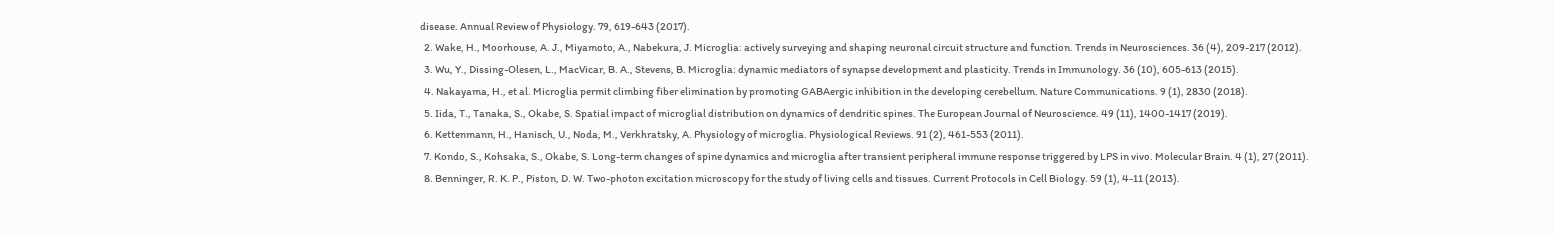disease. Annual Review of Physiology. 79, 619-643 (2017).
  2. Wake, H., Moorhouse, A. J., Miyamoto, A., Nabekura, J. Microglia: actively surveying and shaping neuronal circuit structure and function. Trends in Neurosciences. 36 (4), 209-217 (2012).
  3. Wu, Y., Dissing-Olesen, L., MacVicar, B. A., Stevens, B. Microglia: dynamic mediators of synapse development and plasticity. Trends in Immunology. 36 (10), 605-613 (2015).
  4. Nakayama, H., et al. Microglia permit climbing fiber elimination by promoting GABAergic inhibition in the developing cerebellum. Nature Communications. 9 (1), 2830 (2018).
  5. Iida, T., Tanaka, S., Okabe, S. Spatial impact of microglial distribution on dynamics of dendritic spines. The European Journal of Neuroscience. 49 (11), 1400-1417 (2019).
  6. Kettenmann, H., Hanisch, U., Noda, M., Verkhratsky, A. Physiology of microglia. Physiological Reviews. 91 (2), 461-553 (2011).
  7. Kondo, S., Kohsaka, S., Okabe, S. Long-term changes of spine dynamics and microglia after transient peripheral immune response triggered by LPS in vivo. Molecular Brain. 4 (1), 27 (2011).
  8. Benninger, R. K. P., Piston, D. W. Two-photon excitation microscopy for the study of living cells and tissues. Current Protocols in Cell Biology. 59 (1), 4-11 (2013).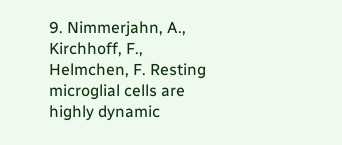9. Nimmerjahn, A., Kirchhoff, F., Helmchen, F. Resting microglial cells are highly dynamic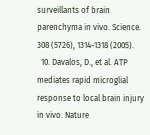surveillants of brain parenchyma in vivo. Science. 308 (5726), 1314-1318 (2005).
  10. Davalos, D., et al. ATP mediates rapid microglial response to local brain injury in vivo. Nature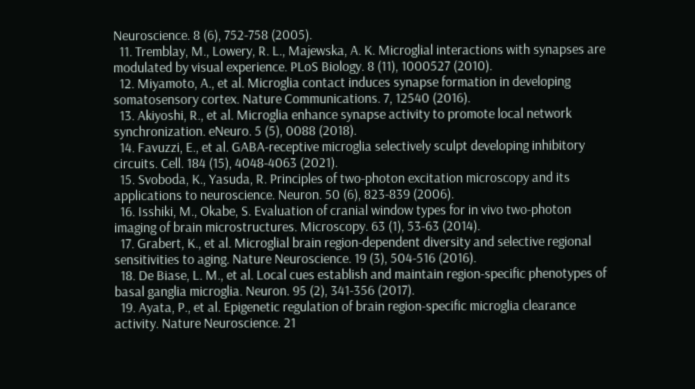Neuroscience. 8 (6), 752-758 (2005).
  11. Tremblay, M., Lowery, R. L., Majewska, A. K. Microglial interactions with synapses are modulated by visual experience. PLoS Biology. 8 (11), 1000527 (2010).
  12. Miyamoto, A., et al. Microglia contact induces synapse formation in developing somatosensory cortex. Nature Communications. 7, 12540 (2016).
  13. Akiyoshi, R., et al. Microglia enhance synapse activity to promote local network synchronization. eNeuro. 5 (5), 0088 (2018).
  14. Favuzzi, E., et al. GABA-receptive microglia selectively sculpt developing inhibitory circuits. Cell. 184 (15), 4048-4063 (2021).
  15. Svoboda, K., Yasuda, R. Principles of two-photon excitation microscopy and its applications to neuroscience. Neuron. 50 (6), 823-839 (2006).
  16. Isshiki, M., Okabe, S. Evaluation of cranial window types for in vivo two-photon imaging of brain microstructures. Microscopy. 63 (1), 53-63 (2014).
  17. Grabert, K., et al. Microglial brain region-dependent diversity and selective regional sensitivities to aging. Nature Neuroscience. 19 (3), 504-516 (2016).
  18. De Biase, L. M., et al. Local cues establish and maintain region-specific phenotypes of basal ganglia microglia. Neuron. 95 (2), 341-356 (2017).
  19. Ayata, P., et al. Epigenetic regulation of brain region-specific microglia clearance activity. Nature Neuroscience. 21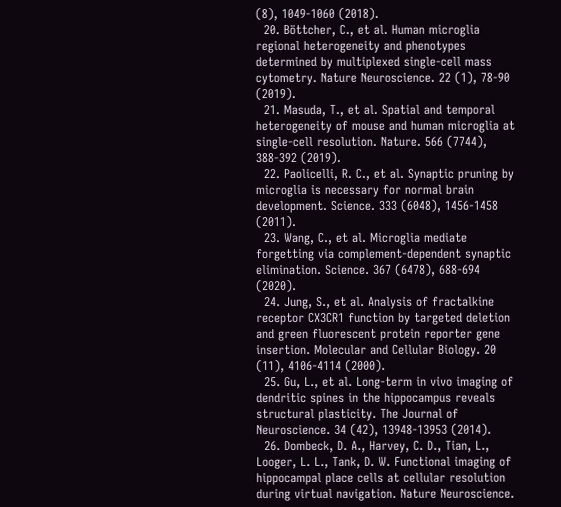(8), 1049-1060 (2018).
  20. Böttcher, C., et al. Human microglia regional heterogeneity and phenotypes determined by multiplexed single-cell mass cytometry. Nature Neuroscience. 22 (1), 78-90 (2019).
  21. Masuda, T., et al. Spatial and temporal heterogeneity of mouse and human microglia at single-cell resolution. Nature. 566 (7744), 388-392 (2019).
  22. Paolicelli, R. C., et al. Synaptic pruning by microglia is necessary for normal brain development. Science. 333 (6048), 1456-1458 (2011).
  23. Wang, C., et al. Microglia mediate forgetting via complement-dependent synaptic elimination. Science. 367 (6478), 688-694 (2020).
  24. Jung, S., et al. Analysis of fractalkine receptor CX3CR1 function by targeted deletion and green fluorescent protein reporter gene insertion. Molecular and Cellular Biology. 20 (11), 4106-4114 (2000).
  25. Gu, L., et al. Long-term in vivo imaging of dendritic spines in the hippocampus reveals structural plasticity. The Journal of Neuroscience. 34 (42), 13948-13953 (2014).
  26. Dombeck, D. A., Harvey, C. D., Tian, L., Looger, L. L., Tank, D. W. Functional imaging of hippocampal place cells at cellular resolution during virtual navigation. Nature Neuroscience.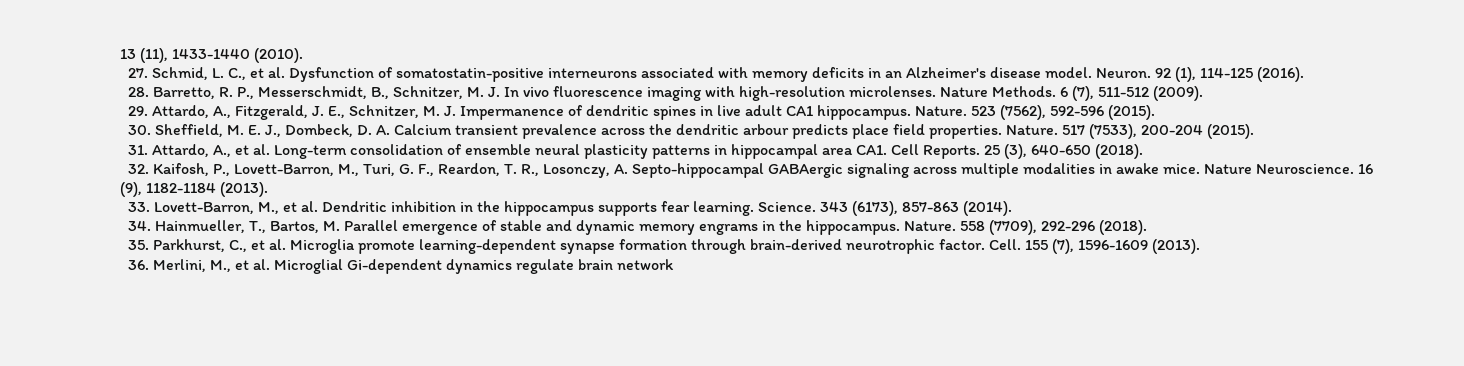13 (11), 1433-1440 (2010).
  27. Schmid, L. C., et al. Dysfunction of somatostatin-positive interneurons associated with memory deficits in an Alzheimer's disease model. Neuron. 92 (1), 114-125 (2016).
  28. Barretto, R. P., Messerschmidt, B., Schnitzer, M. J. In vivo fluorescence imaging with high-resolution microlenses. Nature Methods. 6 (7), 511-512 (2009).
  29. Attardo, A., Fitzgerald, J. E., Schnitzer, M. J. Impermanence of dendritic spines in live adult CA1 hippocampus. Nature. 523 (7562), 592-596 (2015).
  30. Sheffield, M. E. J., Dombeck, D. A. Calcium transient prevalence across the dendritic arbour predicts place field properties. Nature. 517 (7533), 200-204 (2015).
  31. Attardo, A., et al. Long-term consolidation of ensemble neural plasticity patterns in hippocampal area CA1. Cell Reports. 25 (3), 640-650 (2018).
  32. Kaifosh, P., Lovett-Barron, M., Turi, G. F., Reardon, T. R., Losonczy, A. Septo-hippocampal GABAergic signaling across multiple modalities in awake mice. Nature Neuroscience. 16 (9), 1182-1184 (2013).
  33. Lovett-Barron, M., et al. Dendritic inhibition in the hippocampus supports fear learning. Science. 343 (6173), 857-863 (2014).
  34. Hainmueller, T., Bartos, M. Parallel emergence of stable and dynamic memory engrams in the hippocampus. Nature. 558 (7709), 292-296 (2018).
  35. Parkhurst, C., et al. Microglia promote learning-dependent synapse formation through brain-derived neurotrophic factor. Cell. 155 (7), 1596-1609 (2013).
  36. Merlini, M., et al. Microglial Gi-dependent dynamics regulate brain network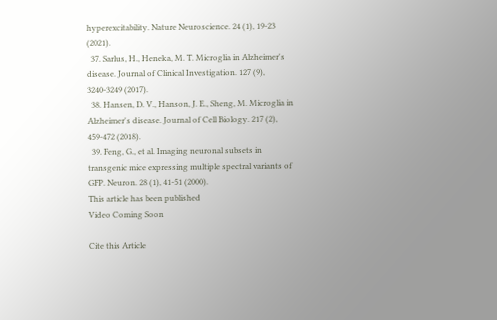hyperexcitability. Nature Neuroscience. 24 (1), 19-23 (2021).
  37. Sarlus, H., Heneka, M. T. Microglia in Alzheimer's disease. Journal of Clinical Investigation. 127 (9), 3240-3249 (2017).
  38. Hansen, D. V., Hanson, J. E., Sheng, M. Microglia in Alzheimer's disease. Journal of Cell Biology. 217 (2), 459-472 (2018).
  39. Feng, G., et al. Imaging neuronal subsets in transgenic mice expressing multiple spectral variants of GFP. Neuron. 28 (1), 41-51 (2000).
This article has been published
Video Coming Soon

Cite this Article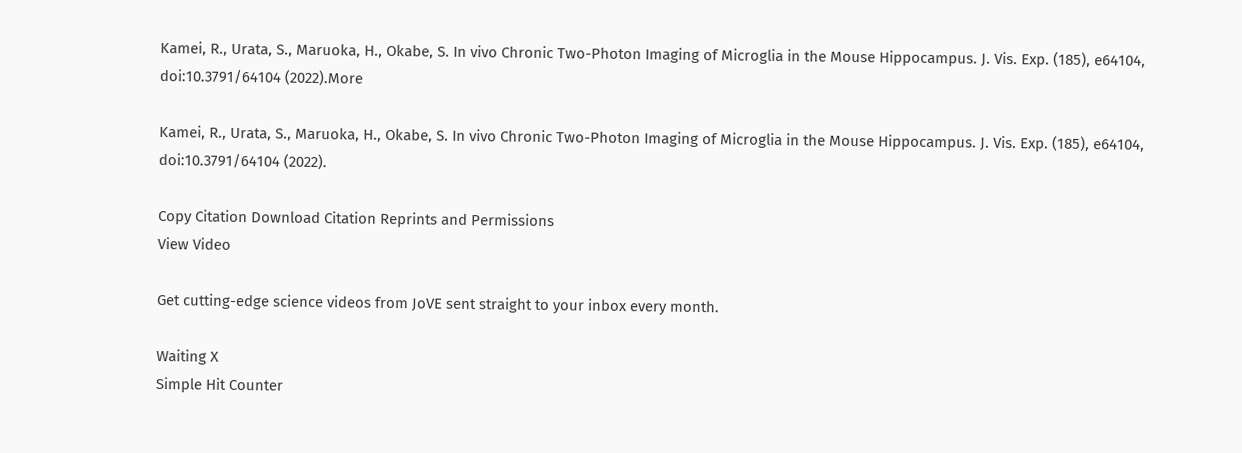Kamei, R., Urata, S., Maruoka, H., Okabe, S. In vivo Chronic Two-Photon Imaging of Microglia in the Mouse Hippocampus. J. Vis. Exp. (185), e64104, doi:10.3791/64104 (2022).More

Kamei, R., Urata, S., Maruoka, H., Okabe, S. In vivo Chronic Two-Photon Imaging of Microglia in the Mouse Hippocampus. J. Vis. Exp. (185), e64104, doi:10.3791/64104 (2022).

Copy Citation Download Citation Reprints and Permissions
View Video

Get cutting-edge science videos from JoVE sent straight to your inbox every month.

Waiting X
Simple Hit Counter